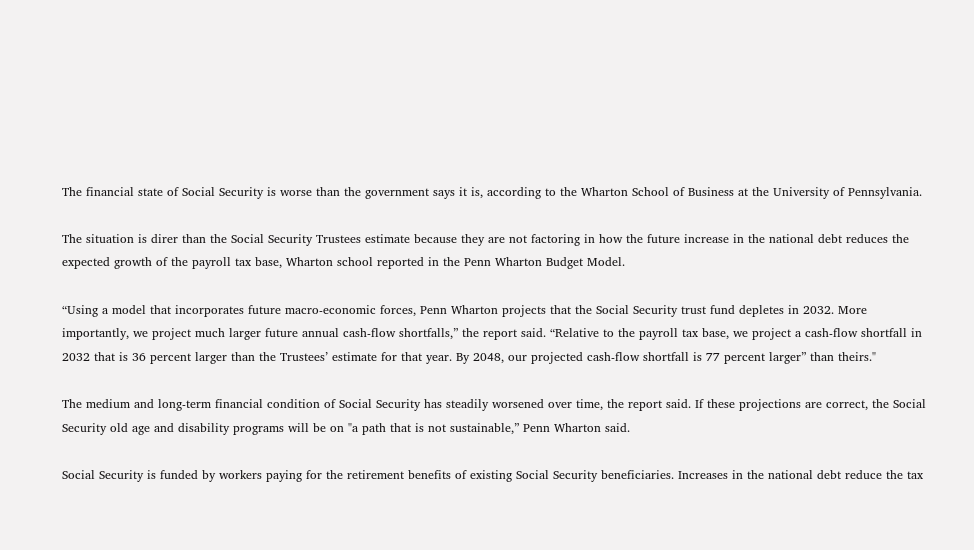The financial state of Social Security is worse than the government says it is, according to the Wharton School of Business at the University of Pennsylvania.

The situation is direr than the Social Security Trustees estimate because they are not factoring in how the future increase in the national debt reduces the expected growth of the payroll tax base, Wharton school reported in the Penn Wharton Budget Model.

“Using a model that incorporates future macro-economic forces, Penn Wharton projects that the Social Security trust fund depletes in 2032. More importantly, we project much larger future annual cash-flow shortfalls,” the report said. “Relative to the payroll tax base, we project a cash-flow shortfall in 2032 that is 36 percent larger than the Trustees’ estimate for that year. By 2048, our projected cash-flow shortfall is 77 percent larger” than theirs."

The medium and long-term financial condition of Social Security has steadily worsened over time, the report said. If these projections are correct, the Social Security old age and disability programs will be on "a path that is not sustainable,” Penn Wharton said.

Social Security is funded by workers paying for the retirement benefits of existing Social Security beneficiaries. Increases in the national debt reduce the tax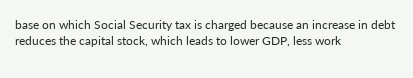base on which Social Security tax is charged because an increase in debt reduces the capital stock, which leads to lower GDP, less work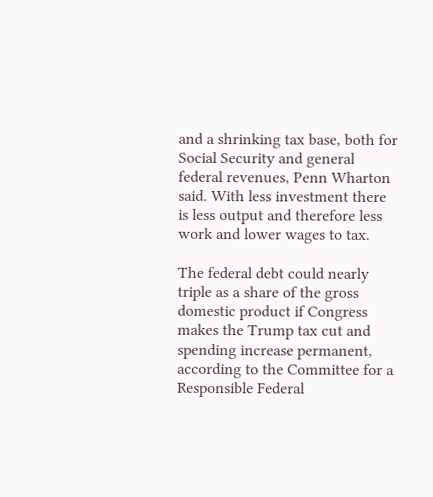and a shrinking tax base, both for Social Security and general federal revenues, Penn Wharton said. With less investment there is less output and therefore less work and lower wages to tax.

The federal debt could nearly triple as a share of the gross domestic product if Congress makes the Trump tax cut and spending increase permanent, according to the Committee for a Responsible Federal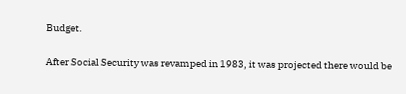Budget.

After Social Security was revamped in 1983, it was projected there would be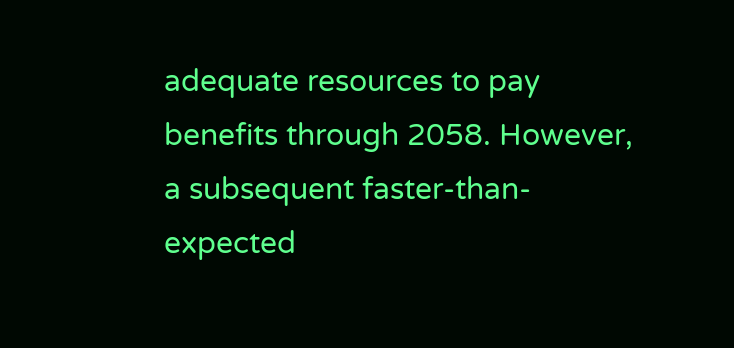adequate resources to pay benefits through 2058. However, a subsequent faster-than-expected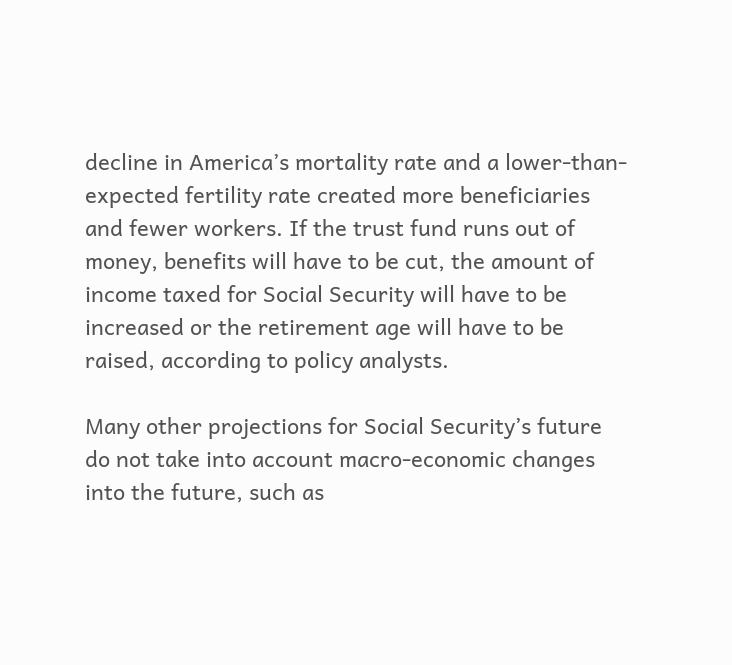decline in America’s mortality rate and a lower-than-expected fertility rate created more beneficiaries and fewer workers. If the trust fund runs out of money, benefits will have to be cut, the amount of income taxed for Social Security will have to be increased or the retirement age will have to be raised, according to policy analysts.

Many other projections for Social Security’s future do not take into account macro-economic changes into the future, such as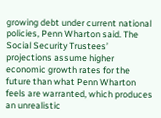growing debt under current national policies, Penn Wharton said. The Social Security Trustees’ projections assume higher economic growth rates for the future than what Penn Wharton feels are warranted, which produces an unrealistic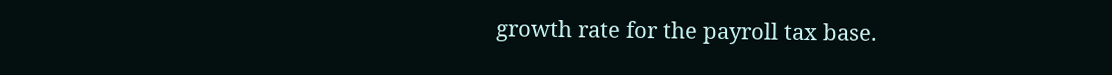growth rate for the payroll tax base.